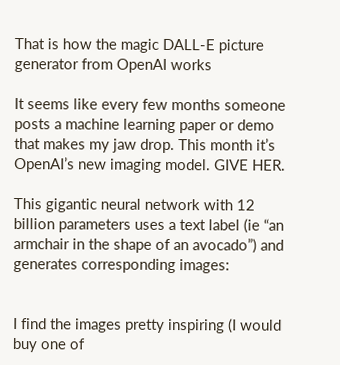That is how the magic DALL-E picture generator from OpenAI works

It seems like every few months someone posts a machine learning paper or demo that makes my jaw drop. This month it’s OpenAI’s new imaging model. GIVE HER.

This gigantic neural network with 12 billion parameters uses a text label (ie “an armchair in the shape of an avocado”) and generates corresponding images:


I find the images pretty inspiring (I would buy one of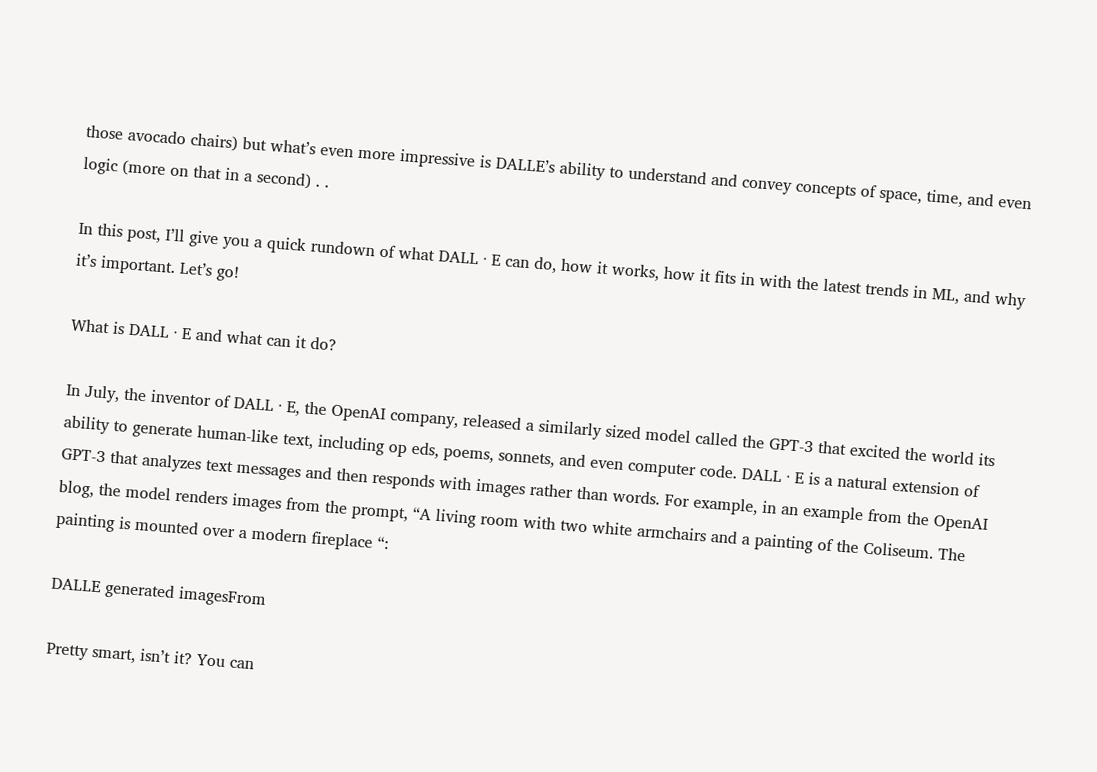those avocado chairs) but what’s even more impressive is DALLE’s ability to understand and convey concepts of space, time, and even logic (more on that in a second) . .

In this post, I’ll give you a quick rundown of what DALL · E can do, how it works, how it fits in with the latest trends in ML, and why it’s important. Let’s go!

What is DALL · E and what can it do?

In July, the inventor of DALL · E, the OpenAI company, released a similarly sized model called the GPT-3 that excited the world its ability to generate human-like text, including op eds, poems, sonnets, and even computer code. DALL · E is a natural extension of GPT-3 that analyzes text messages and then responds with images rather than words. For example, in an example from the OpenAI blog, the model renders images from the prompt, “A living room with two white armchairs and a painting of the Coliseum. The painting is mounted over a modern fireplace “:

DALLE generated imagesFrom

Pretty smart, isn’t it? You can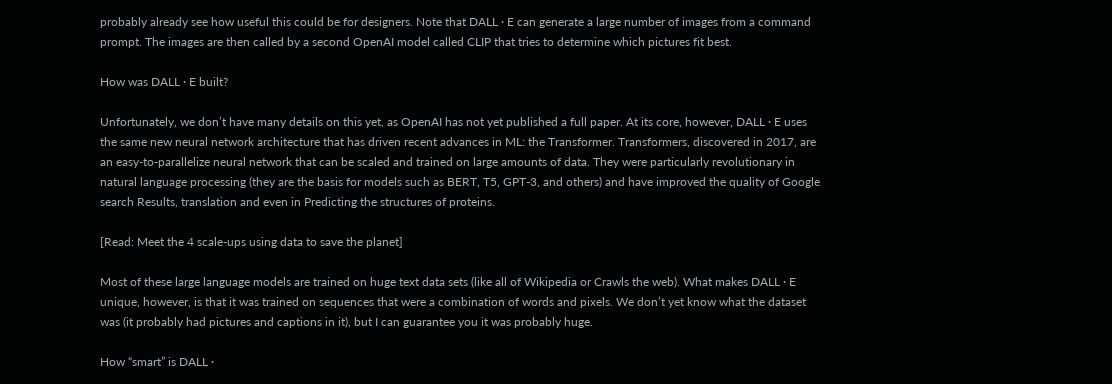probably already see how useful this could be for designers. Note that DALL · E can generate a large number of images from a command prompt. The images are then called by a second OpenAI model called CLIP that tries to determine which pictures fit best.

How was DALL · E built?

Unfortunately, we don’t have many details on this yet, as OpenAI has not yet published a full paper. At its core, however, DALL · E uses the same new neural network architecture that has driven recent advances in ML: the Transformer. Transformers, discovered in 2017, are an easy-to-parallelize neural network that can be scaled and trained on large amounts of data. They were particularly revolutionary in natural language processing (they are the basis for models such as BERT, T5, GPT-3, and others) and have improved the quality of Google search Results, translation and even in Predicting the structures of proteins.

[Read: Meet the 4 scale-ups using data to save the planet]

Most of these large language models are trained on huge text data sets (like all of Wikipedia or Crawls the web). What makes DALL · E unique, however, is that it was trained on sequences that were a combination of words and pixels. We don’t yet know what the dataset was (it probably had pictures and captions in it), but I can guarantee you it was probably huge.

How “smart” is DALL ·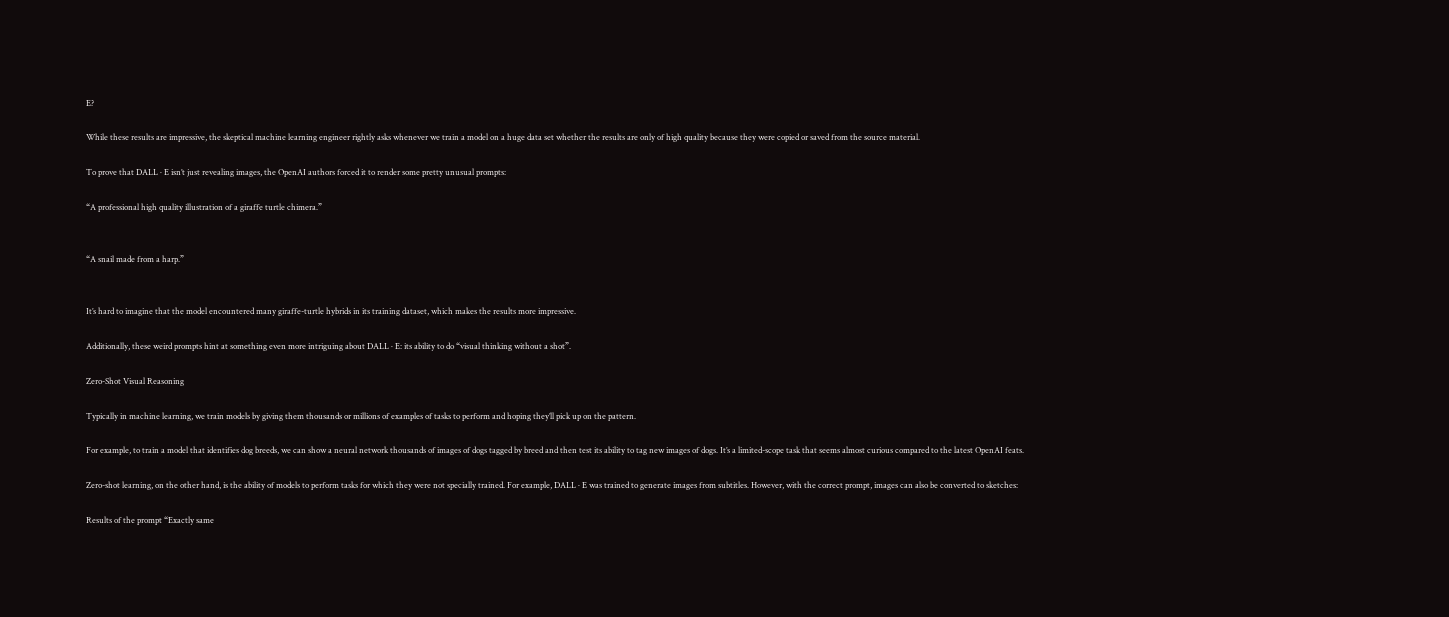E?

While these results are impressive, the skeptical machine learning engineer rightly asks whenever we train a model on a huge data set whether the results are only of high quality because they were copied or saved from the source material.

To prove that DALL · E isn’t just revealing images, the OpenAI authors forced it to render some pretty unusual prompts:

“A professional high quality illustration of a giraffe turtle chimera.”


“A snail made from a harp.”


It’s hard to imagine that the model encountered many giraffe-turtle hybrids in its training dataset, which makes the results more impressive.

Additionally, these weird prompts hint at something even more intriguing about DALL · E: its ability to do “visual thinking without a shot”.

Zero-Shot Visual Reasoning

Typically in machine learning, we train models by giving them thousands or millions of examples of tasks to perform and hoping they’ll pick up on the pattern.

For example, to train a model that identifies dog breeds, we can show a neural network thousands of images of dogs tagged by breed and then test its ability to tag new images of dogs. It’s a limited-scope task that seems almost curious compared to the latest OpenAI feats.

Zero-shot learning, on the other hand, is the ability of models to perform tasks for which they were not specially trained. For example, DALL · E was trained to generate images from subtitles. However, with the correct prompt, images can also be converted to sketches:

Results of the prompt “Exactly same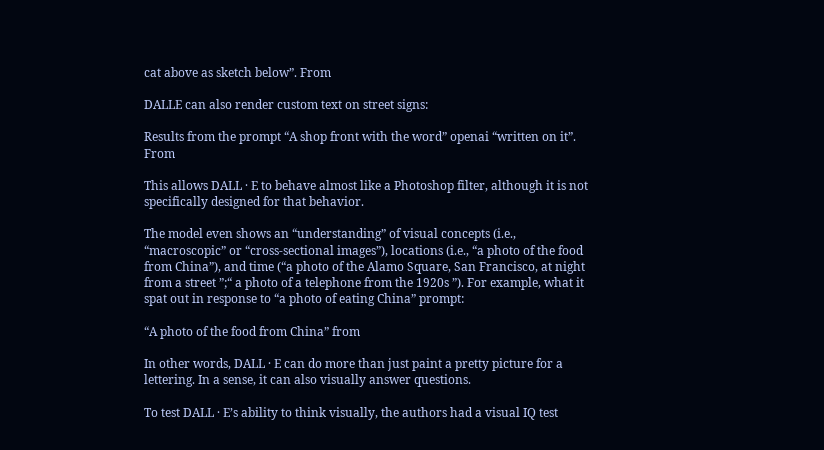cat above as sketch below”. From

DALLE can also render custom text on street signs:

Results from the prompt “A shop front with the word” openai “written on it”. From

This allows DALL · E to behave almost like a Photoshop filter, although it is not specifically designed for that behavior.

The model even shows an “understanding” of visual concepts (i.e., “macroscopic” or “cross-sectional images”), locations (i.e., “a photo of the food from China”), and time (“a photo of the Alamo Square, San Francisco, at night from a street ”;“ a photo of a telephone from the 1920s ”). For example, what it spat out in response to “a photo of eating China” prompt:

“A photo of the food from China” from

In other words, DALL · E can do more than just paint a pretty picture for a lettering. In a sense, it can also visually answer questions.

To test DALL · E’s ability to think visually, the authors had a visual IQ test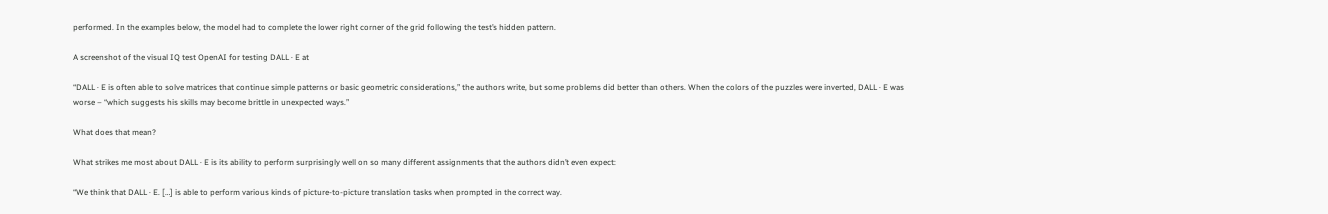performed. In the examples below, the model had to complete the lower right corner of the grid following the test’s hidden pattern.

A screenshot of the visual IQ test OpenAI for testing DALL · E at

“DALL · E is often able to solve matrices that continue simple patterns or basic geometric considerations,” the authors write, but some problems did better than others. When the colors of the puzzles were inverted, DALL · E was worse – “which suggests his skills may become brittle in unexpected ways.”

What does that mean?

What strikes me most about DALL · E is its ability to perform surprisingly well on so many different assignments that the authors didn’t even expect:

“We think that DALL · E. […] is able to perform various kinds of picture-to-picture translation tasks when prompted in the correct way.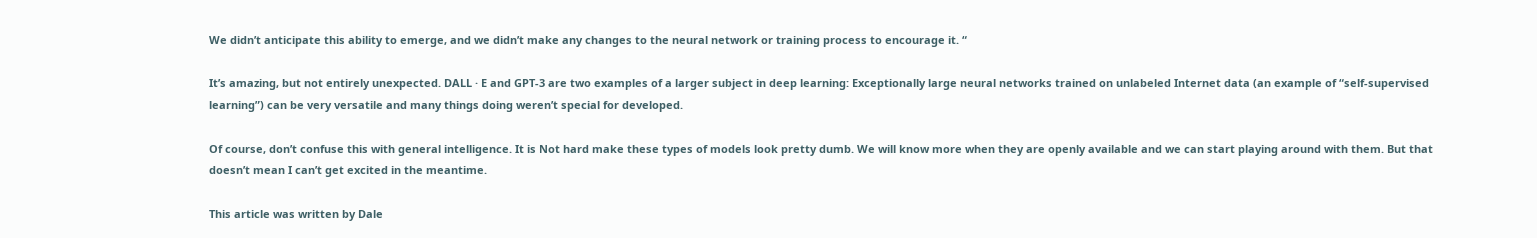We didn’t anticipate this ability to emerge, and we didn’t make any changes to the neural network or training process to encourage it. “

It’s amazing, but not entirely unexpected. DALL · E and GPT-3 are two examples of a larger subject in deep learning: Exceptionally large neural networks trained on unlabeled Internet data (an example of “self-supervised learning”) can be very versatile and many things doing weren’t special for developed.

Of course, don’t confuse this with general intelligence. It is Not hard make these types of models look pretty dumb. We will know more when they are openly available and we can start playing around with them. But that doesn’t mean I can’t get excited in the meantime.

This article was written by Dale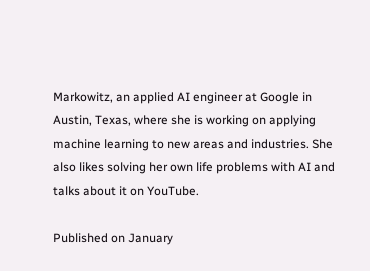Markowitz, an applied AI engineer at Google in Austin, Texas, where she is working on applying machine learning to new areas and industries. She also likes solving her own life problems with AI and talks about it on YouTube.

Published on January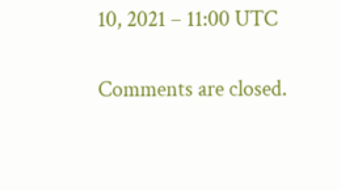10, 2021 – 11:00 UTC

Comments are closed.